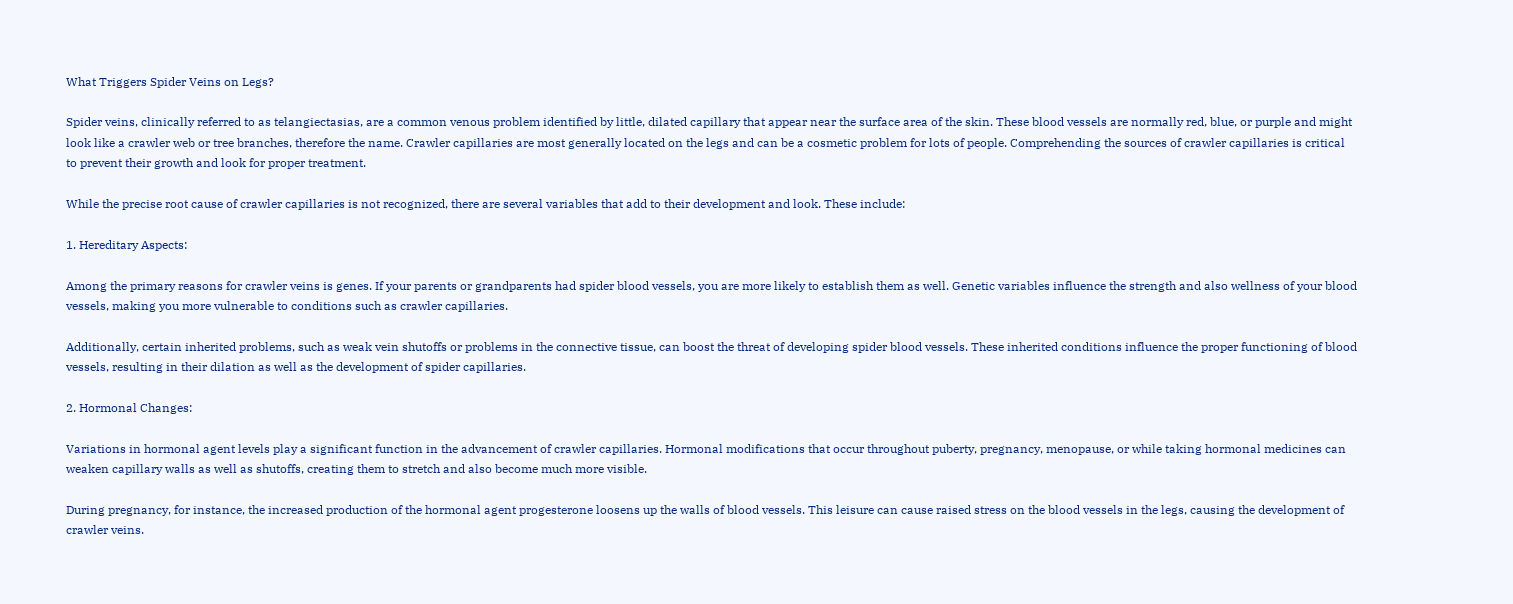What Triggers Spider Veins on Legs?

Spider veins, clinically referred to as telangiectasias, are a common venous problem identified by little, dilated capillary that appear near the surface area of the skin. These blood vessels are normally red, blue, or purple and might look like a crawler web or tree branches, therefore the name. Crawler capillaries are most generally located on the legs and can be a cosmetic problem for lots of people. Comprehending the sources of crawler capillaries is critical to prevent their growth and look for proper treatment.

While the precise root cause of crawler capillaries is not recognized, there are several variables that add to their development and look. These include:

1. Hereditary Aspects:

Among the primary reasons for crawler veins is genes. If your parents or grandparents had spider blood vessels, you are more likely to establish them as well. Genetic variables influence the strength and also wellness of your blood vessels, making you more vulnerable to conditions such as crawler capillaries.

Additionally, certain inherited problems, such as weak vein shutoffs or problems in the connective tissue, can boost the threat of developing spider blood vessels. These inherited conditions influence the proper functioning of blood vessels, resulting in their dilation as well as the development of spider capillaries.

2. Hormonal Changes:

Variations in hormonal agent levels play a significant function in the advancement of crawler capillaries. Hormonal modifications that occur throughout puberty, pregnancy, menopause, or while taking hormonal medicines can weaken capillary walls as well as shutoffs, creating them to stretch and also become much more visible.

During pregnancy, for instance, the increased production of the hormonal agent progesterone loosens up the walls of blood vessels. This leisure can cause raised stress on the blood vessels in the legs, causing the development of crawler veins.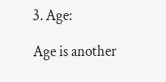3. Age:

Age is another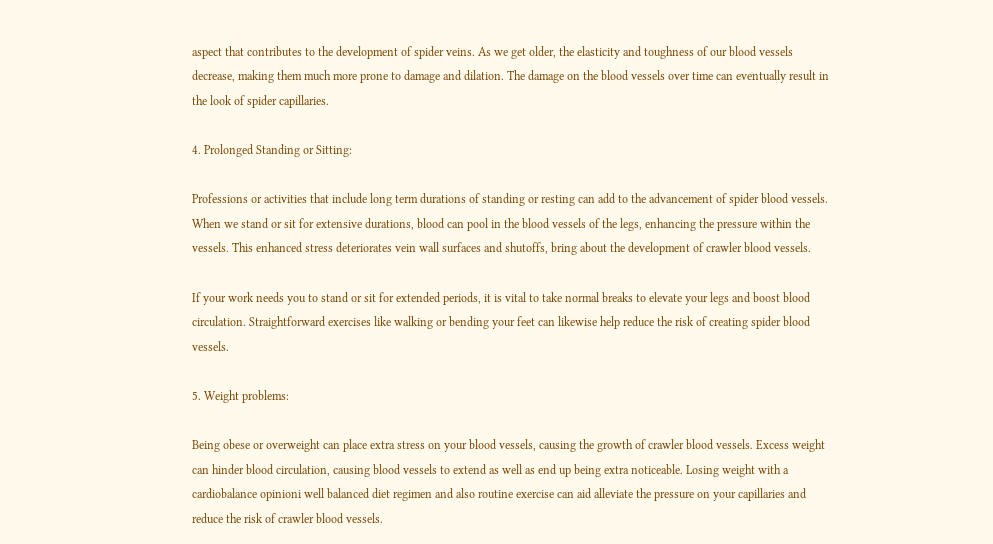aspect that contributes to the development of spider veins. As we get older, the elasticity and toughness of our blood vessels decrease, making them much more prone to damage and dilation. The damage on the blood vessels over time can eventually result in the look of spider capillaries.

4. Prolonged Standing or Sitting:

Professions or activities that include long term durations of standing or resting can add to the advancement of spider blood vessels. When we stand or sit for extensive durations, blood can pool in the blood vessels of the legs, enhancing the pressure within the vessels. This enhanced stress deteriorates vein wall surfaces and shutoffs, bring about the development of crawler blood vessels.

If your work needs you to stand or sit for extended periods, it is vital to take normal breaks to elevate your legs and boost blood circulation. Straightforward exercises like walking or bending your feet can likewise help reduce the risk of creating spider blood vessels.

5. Weight problems:

Being obese or overweight can place extra stress on your blood vessels, causing the growth of crawler blood vessels. Excess weight can hinder blood circulation, causing blood vessels to extend as well as end up being extra noticeable. Losing weight with a cardiobalance opinioni well balanced diet regimen and also routine exercise can aid alleviate the pressure on your capillaries and reduce the risk of crawler blood vessels.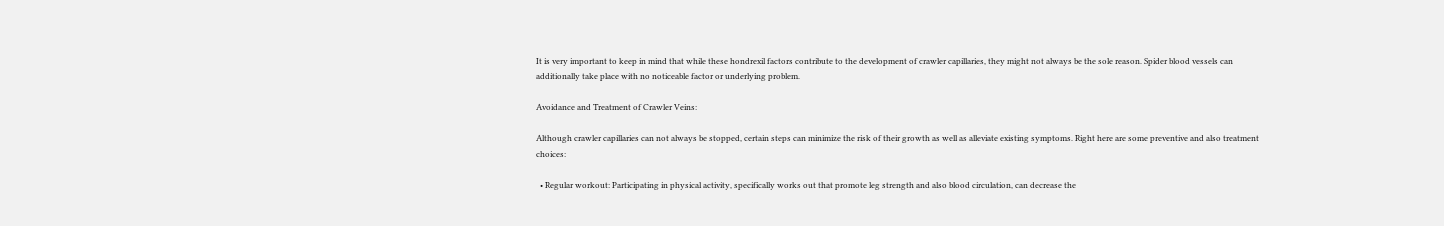It is very important to keep in mind that while these hondrexil factors contribute to the development of crawler capillaries, they might not always be the sole reason. Spider blood vessels can additionally take place with no noticeable factor or underlying problem.

Avoidance and Treatment of Crawler Veins:

Although crawler capillaries can not always be stopped, certain steps can minimize the risk of their growth as well as alleviate existing symptoms. Right here are some preventive and also treatment choices:

  • Regular workout: Participating in physical activity, specifically works out that promote leg strength and also blood circulation, can decrease the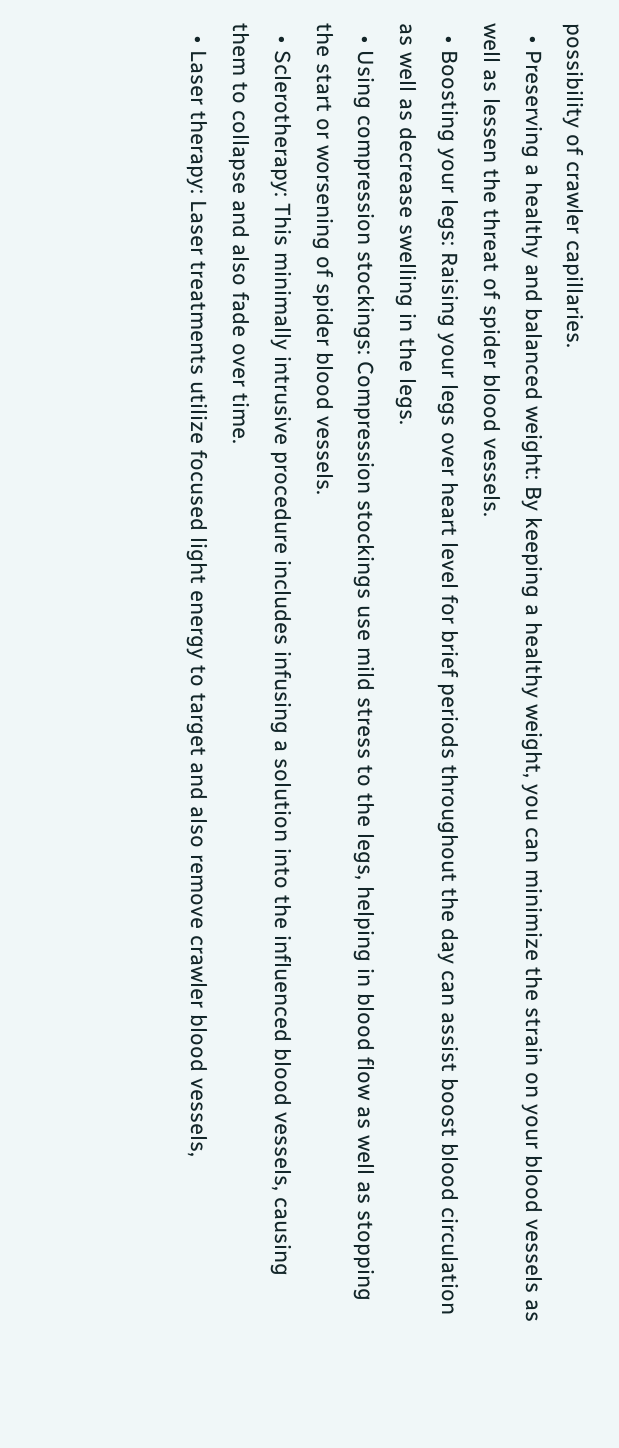possibility of crawler capillaries.
  • Preserving a healthy and balanced weight: By keeping a healthy weight, you can minimize the strain on your blood vessels as well as lessen the threat of spider blood vessels.
  • Boosting your legs: Raising your legs over heart level for brief periods throughout the day can assist boost blood circulation as well as decrease swelling in the legs.
  • Using compression stockings: Compression stockings use mild stress to the legs, helping in blood flow as well as stopping the start or worsening of spider blood vessels.
  • Sclerotherapy: This minimally intrusive procedure includes infusing a solution into the influenced blood vessels, causing them to collapse and also fade over time.
  • Laser therapy: Laser treatments utilize focused light energy to target and also remove crawler blood vessels,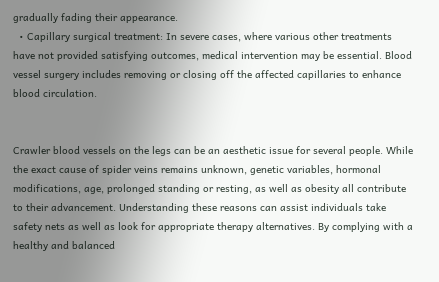gradually fading their appearance.
  • Capillary surgical treatment: In severe cases, where various other treatments have not provided satisfying outcomes, medical intervention may be essential. Blood vessel surgery includes removing or closing off the affected capillaries to enhance blood circulation.


Crawler blood vessels on the legs can be an aesthetic issue for several people. While the exact cause of spider veins remains unknown, genetic variables, hormonal modifications, age, prolonged standing or resting, as well as obesity all contribute to their advancement. Understanding these reasons can assist individuals take safety nets as well as look for appropriate therapy alternatives. By complying with a healthy and balanced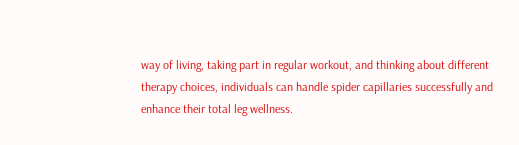way of living, taking part in regular workout, and thinking about different therapy choices, individuals can handle spider capillaries successfully and enhance their total leg wellness.